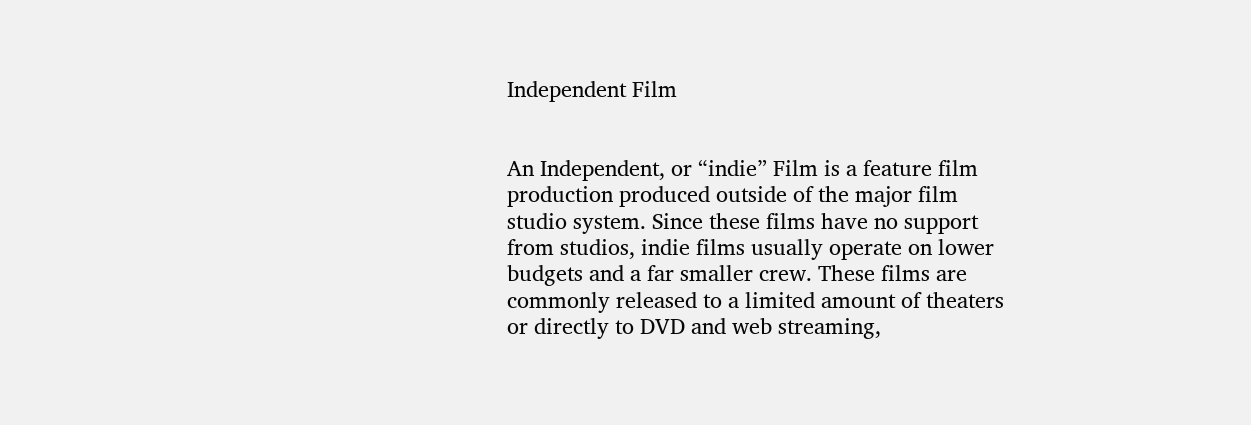Independent Film


An Independent, or “indie” Film is a feature film production produced outside of the major film studio system. Since these films have no support from studios, indie films usually operate on lower budgets and a far smaller crew. These films are commonly released to a limited amount of theaters or directly to DVD and web streaming,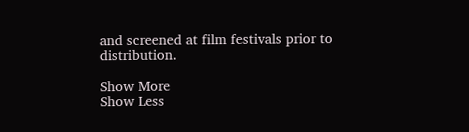and screened at film festivals prior to distribution.

Show More
Show Less